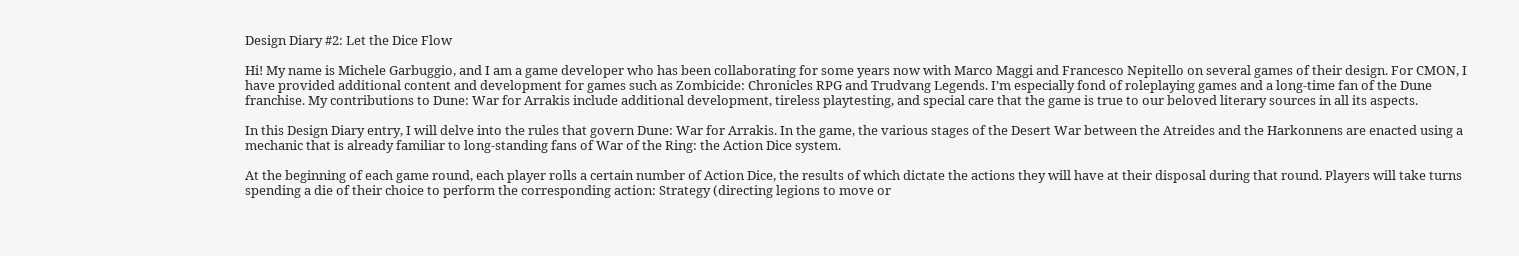Design Diary #2: Let the Dice Flow

Hi! My name is Michele Garbuggio, and I am a game developer who has been collaborating for some years now with Marco Maggi and Francesco Nepitello on several games of their design. For CMON, I have provided additional content and development for games such as Zombicide: Chronicles RPG and Trudvang Legends. I’m especially fond of roleplaying games and a long-time fan of the Dune franchise. My contributions to Dune: War for Arrakis include additional development, tireless playtesting, and special care that the game is true to our beloved literary sources in all its aspects.

In this Design Diary entry, I will delve into the rules that govern Dune: War for Arrakis. In the game, the various stages of the Desert War between the Atreides and the Harkonnens are enacted using a mechanic that is already familiar to long-standing fans of War of the Ring: the Action Dice system.

At the beginning of each game round, each player rolls a certain number of Action Dice, the results of which dictate the actions they will have at their disposal during that round. Players will take turns spending a die of their choice to perform the corresponding action: Strategy (directing legions to move or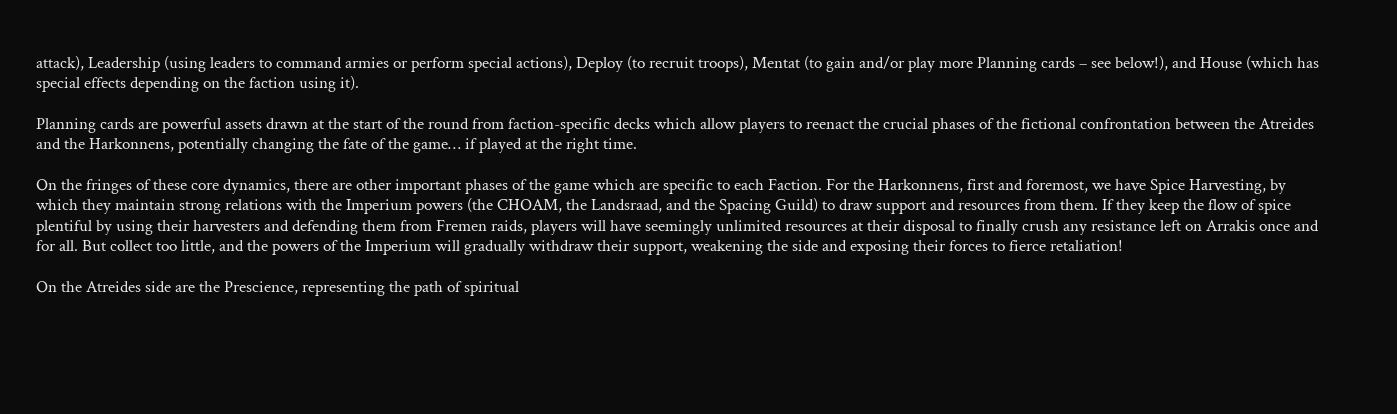attack), Leadership (using leaders to command armies or perform special actions), Deploy (to recruit troops), Mentat (to gain and/or play more Planning cards – see below!), and House (which has special effects depending on the faction using it).

Planning cards are powerful assets drawn at the start of the round from faction-specific decks which allow players to reenact the crucial phases of the fictional confrontation between the Atreides and the Harkonnens, potentially changing the fate of the game… if played at the right time.

On the fringes of these core dynamics, there are other important phases of the game which are specific to each Faction. For the Harkonnens, first and foremost, we have Spice Harvesting, by which they maintain strong relations with the Imperium powers (the CHOAM, the Landsraad, and the Spacing Guild) to draw support and resources from them. If they keep the flow of spice plentiful by using their harvesters and defending them from Fremen raids, players will have seemingly unlimited resources at their disposal to finally crush any resistance left on Arrakis once and for all. But collect too little, and the powers of the Imperium will gradually withdraw their support, weakening the side and exposing their forces to fierce retaliation!

On the Atreides side are the Prescience, representing the path of spiritual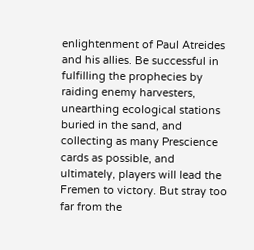enlightenment of Paul Atreides and his allies. Be successful in fulfilling the prophecies by raiding enemy harvesters, unearthing ecological stations buried in the sand, and collecting as many Prescience cards as possible, and ultimately, players will lead the Fremen to victory. But stray too far from the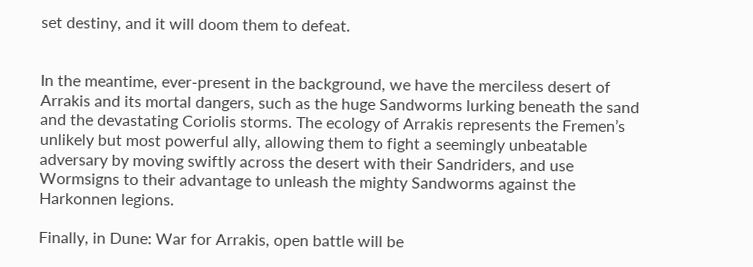set destiny, and it will doom them to defeat.


In the meantime, ever-present in the background, we have the merciless desert of Arrakis and its mortal dangers, such as the huge Sandworms lurking beneath the sand and the devastating Coriolis storms. The ecology of Arrakis represents the Fremen’s unlikely but most powerful ally, allowing them to fight a seemingly unbeatable adversary by moving swiftly across the desert with their Sandriders, and use Wormsigns to their advantage to unleash the mighty Sandworms against the Harkonnen legions.

Finally, in Dune: War for Arrakis, open battle will be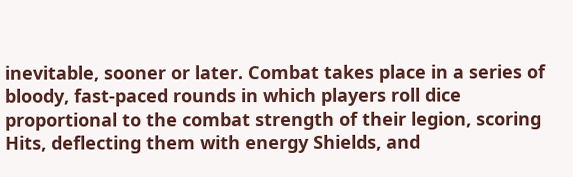inevitable, sooner or later. Combat takes place in a series of bloody, fast-paced rounds in which players roll dice proportional to the combat strength of their legion, scoring Hits, deflecting them with energy Shields, and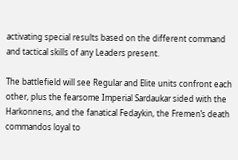activating special results based on the different command and tactical skills of any Leaders present.

The battlefield will see Regular and Elite units confront each other, plus the fearsome Imperial Sardaukar sided with the Harkonnens, and the fanatical Fedaykin, the Fremen’s death commandos loyal to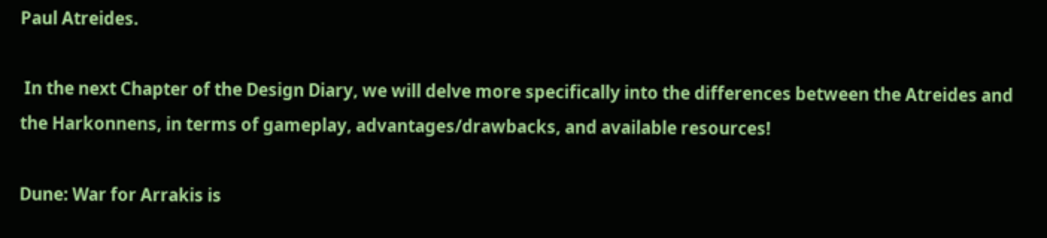Paul Atreides.

 In the next Chapter of the Design Diary, we will delve more specifically into the differences between the Atreides and the Harkonnens, in terms of gameplay, advantages/drawbacks, and available resources!

Dune: War for Arrakis is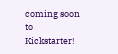coming soon to Kickstarter!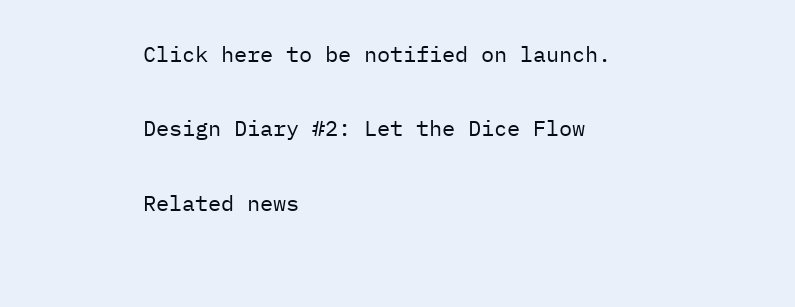Click here to be notified on launch.

Design Diary #2: Let the Dice Flow

Related news